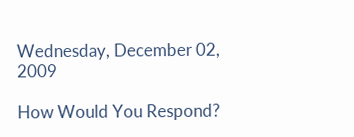Wednesday, December 02, 2009

How Would You Respond?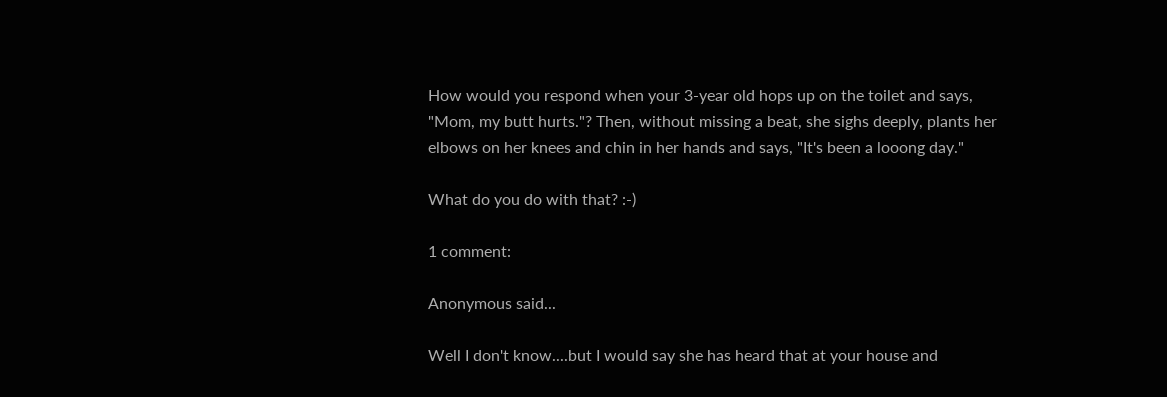How would you respond when your 3-year old hops up on the toilet and says, "Mom, my butt hurts."? Then, without missing a beat, she sighs deeply, plants her elbows on her knees and chin in her hands and says, "It's been a looong day."

What do you do with that? :-)

1 comment:

Anonymous said...

Well I don't know....but I would say she has heard that at your house and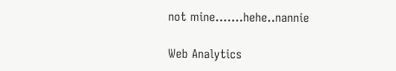not mine.......hehe..nannie

Web Analytics